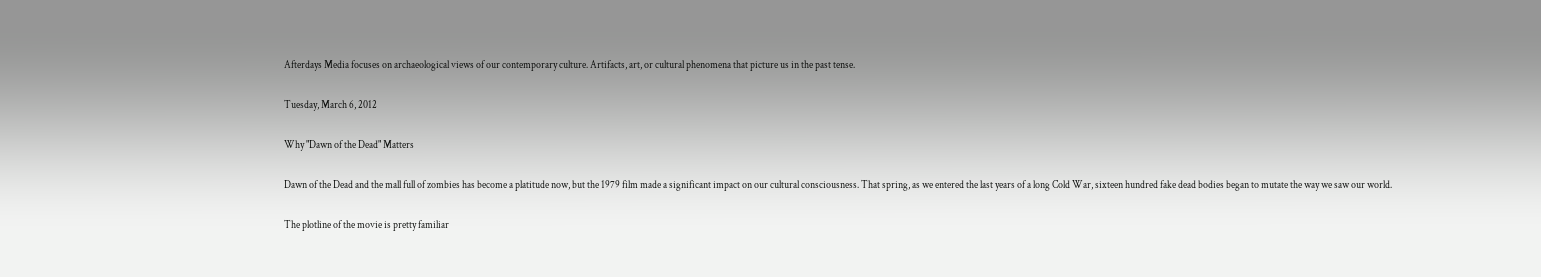Afterdays Media focuses on archaeological views of our contemporary culture. Artifacts, art, or cultural phenomena that picture us in the past tense.

Tuesday, March 6, 2012

Why "Dawn of the Dead" Matters

Dawn of the Dead and the mall full of zombies has become a platitude now, but the 1979 film made a significant impact on our cultural consciousness. That spring, as we entered the last years of a long Cold War, sixteen hundred fake dead bodies began to mutate the way we saw our world.

The plotline of the movie is pretty familiar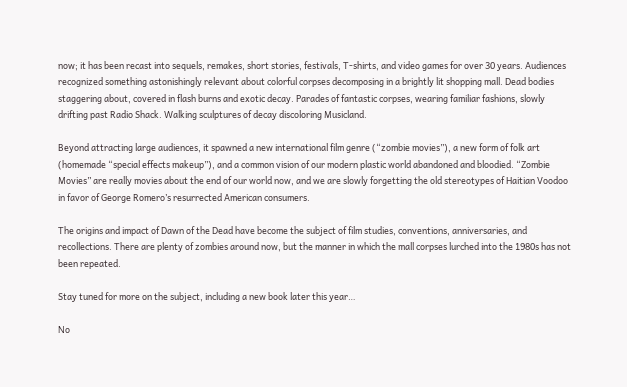now; it has been recast into sequels, remakes, short stories, festivals, T-shirts, and video games for over 30 years. Audiences recognized something astonishingly relevant about colorful corpses decomposing in a brightly lit shopping mall. Dead bodies staggering about, covered in flash burns and exotic decay. Parades of fantastic corpses, wearing familiar fashions, slowly drifting past Radio Shack. Walking sculptures of decay discoloring Musicland.

Beyond attracting large audiences, it spawned a new international film genre (“zombie movies”), a new form of folk art (homemade “special effects makeup”), and a common vision of our modern plastic world abandoned and bloodied. “Zombie Movies” are really movies about the end of our world now, and we are slowly forgetting the old stereotypes of Haitian Voodoo in favor of George Romero’s resurrected American consumers.

The origins and impact of Dawn of the Dead have become the subject of film studies, conventions, anniversaries, and recollections. There are plenty of zombies around now, but the manner in which the mall corpses lurched into the 1980s has not been repeated.

Stay tuned for more on the subject, including a new book later this year…

No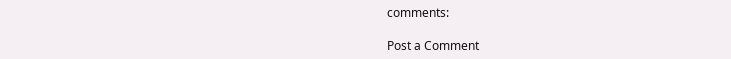comments:

Post a Comment